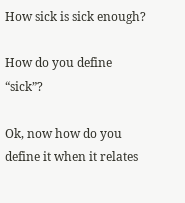How sick is sick enough?

How do you define “sick”?

Ok, now how do you define it when it relates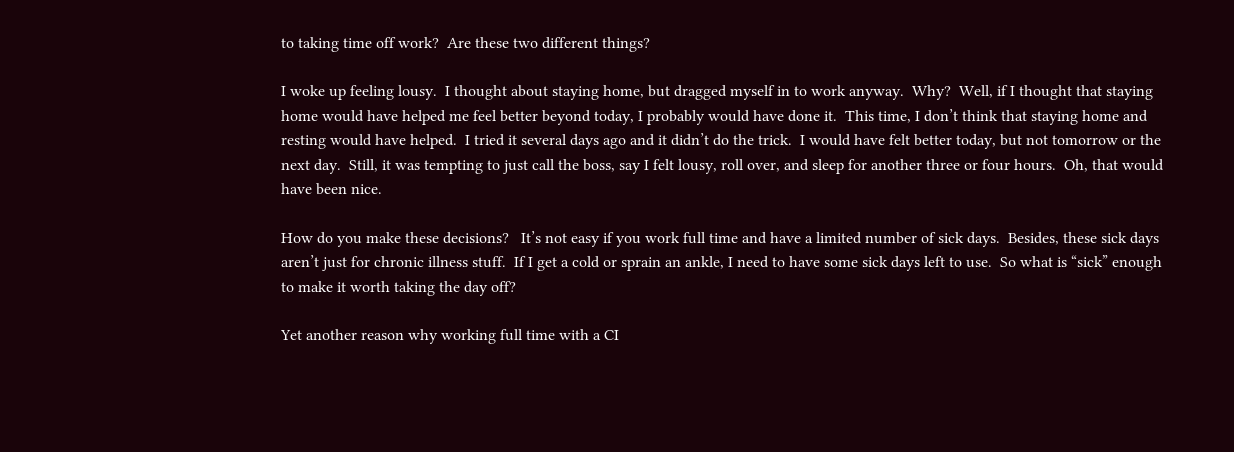to taking time off work?  Are these two different things?

I woke up feeling lousy.  I thought about staying home, but dragged myself in to work anyway.  Why?  Well, if I thought that staying home would have helped me feel better beyond today, I probably would have done it.  This time, I don’t think that staying home and resting would have helped.  I tried it several days ago and it didn’t do the trick.  I would have felt better today, but not tomorrow or the next day.  Still, it was tempting to just call the boss, say I felt lousy, roll over, and sleep for another three or four hours.  Oh, that would have been nice.

How do you make these decisions?   It’s not easy if you work full time and have a limited number of sick days.  Besides, these sick days aren’t just for chronic illness stuff.  If I get a cold or sprain an ankle, I need to have some sick days left to use.  So what is “sick” enough to make it worth taking the day off?

Yet another reason why working full time with a CI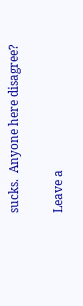sucks.  Anyone here disagree?

Leave a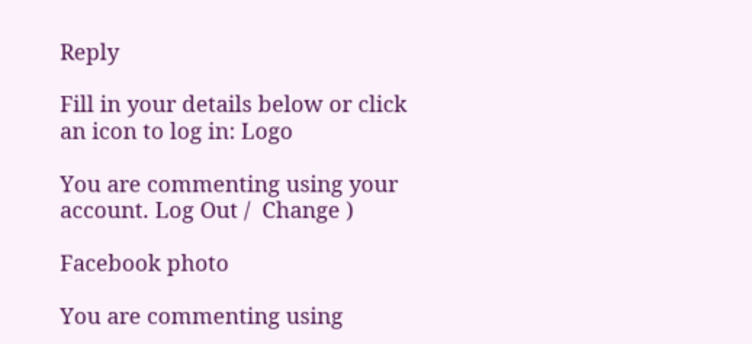Reply

Fill in your details below or click an icon to log in: Logo

You are commenting using your account. Log Out /  Change )

Facebook photo

You are commenting using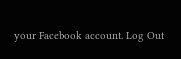your Facebook account. Log Out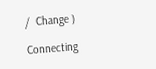/  Change )

Connecting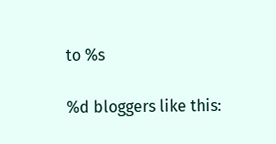to %s

%d bloggers like this: